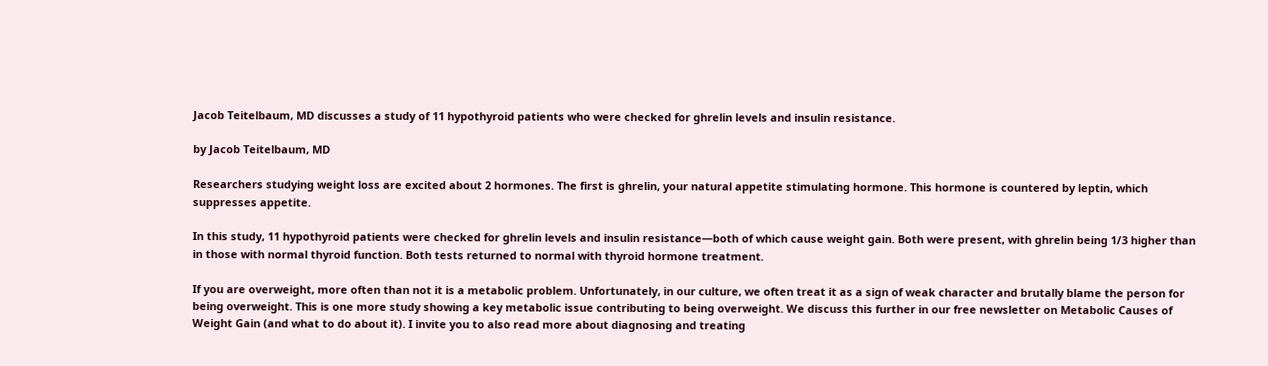Jacob Teitelbaum, MD discusses a study of 11 hypothyroid patients who were checked for ghrelin levels and insulin resistance.

by Jacob Teitelbaum, MD

Researchers studying weight loss are excited about 2 hormones. The first is ghrelin, your natural appetite stimulating hormone. This hormone is countered by leptin, which suppresses appetite.

In this study, 11 hypothyroid patients were checked for ghrelin levels and insulin resistance—both of which cause weight gain. Both were present, with ghrelin being 1/3 higher than in those with normal thyroid function. Both tests returned to normal with thyroid hormone treatment.

If you are overweight, more often than not it is a metabolic problem. Unfortunately, in our culture, we often treat it as a sign of weak character and brutally blame the person for being overweight. This is one more study showing a key metabolic issue contributing to being overweight. We discuss this further in our free newsletter on Metabolic Causes of Weight Gain (and what to do about it). I invite you to also read more about diagnosing and treating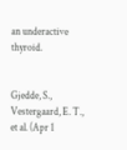an underactive thyroid.


Gjedde, S., Vestergaard, E. T., et al. (Apr 1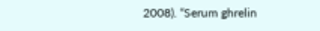2008). “Serum ghrelin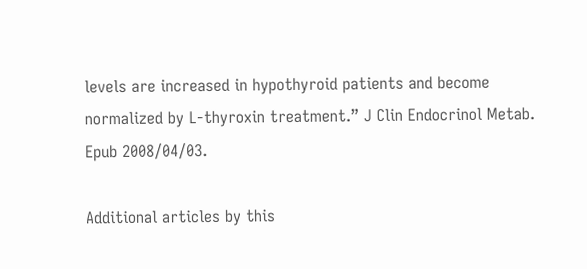levels are increased in hypothyroid patients and become normalized by L-thyroxin treatment.” J Clin Endocrinol Metab. Epub 2008/04/03.

Additional articles by this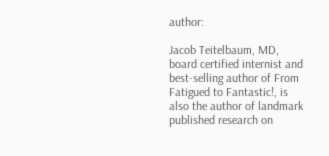author:

Jacob Teitelbaum, MD, board certified internist and best-selling author of From Fatigued to Fantastic!, is also the author of landmark published research on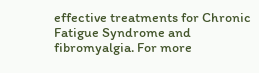effective treatments for Chronic Fatigue Syndrome and fibromyalgia. For more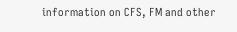information on CFS, FM and other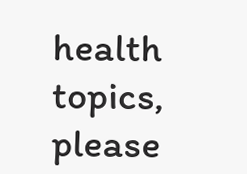health topics, please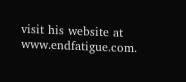visit his website at www.endfatigue.com.